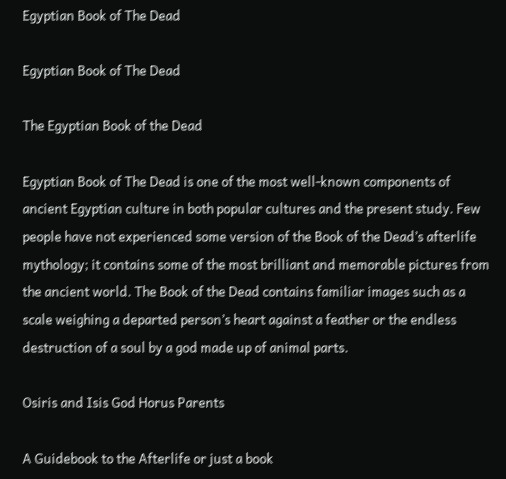Egyptian Book of The Dead

Egyptian Book of The Dead

The Egyptian Book of the Dead

Egyptian Book of The Dead is one of the most well-known components of ancient Egyptian culture in both popular cultures and the present study. Few people have not experienced some version of the Book of the Dead’s afterlife mythology; it contains some of the most brilliant and memorable pictures from the ancient world. The Book of the Dead contains familiar images such as a scale weighing a departed person’s heart against a feather or the endless destruction of a soul by a god made up of animal parts.

Osiris and Isis God Horus Parents

A Guidebook to the Afterlife or just a book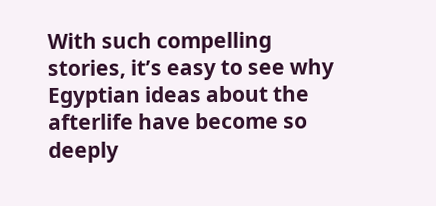With such compelling stories, it’s easy to see why Egyptian ideas about the afterlife have become so deeply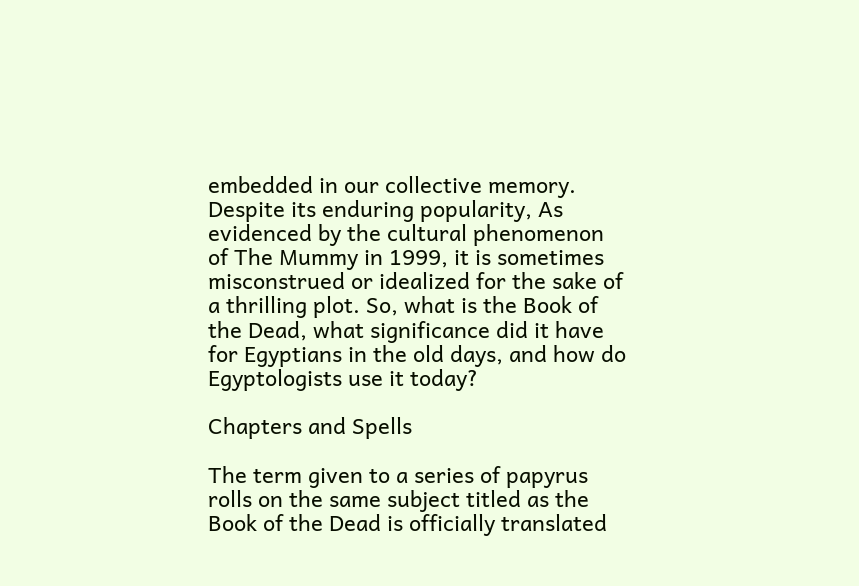embedded in our collective memory. Despite its enduring popularity, As evidenced by the cultural phenomenon of The Mummy in 1999, it is sometimes misconstrued or idealized for the sake of a thrilling plot. So, what is the Book of the Dead, what significance did it have for Egyptians in the old days, and how do Egyptologists use it today?

Chapters and Spells

The term given to a series of papyrus rolls on the same subject titled as the Book of the Dead is officially translated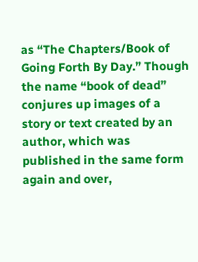as “The Chapters/Book of Going Forth By Day.” Though the name “book of dead” conjures up images of a story or text created by an author, which was published in the same form again and over,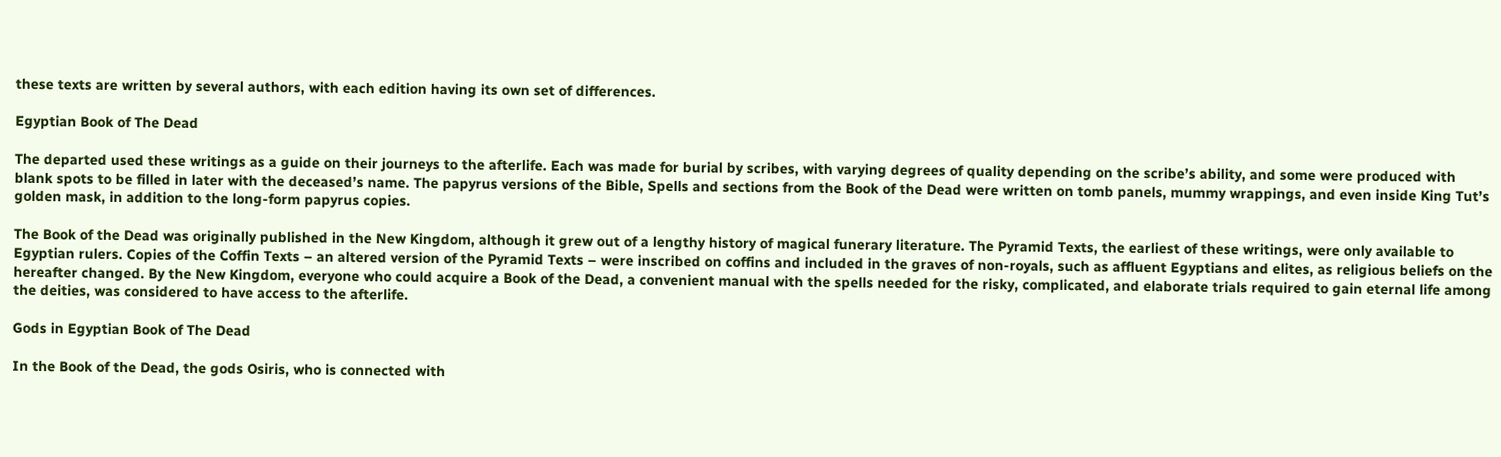these texts are written by several authors, with each edition having its own set of differences.

Egyptian Book of The Dead

The departed used these writings as a guide on their journeys to the afterlife. Each was made for burial by scribes, with varying degrees of quality depending on the scribe’s ability, and some were produced with blank spots to be filled in later with the deceased’s name. The papyrus versions of the Bible, Spells and sections from the Book of the Dead were written on tomb panels, mummy wrappings, and even inside King Tut’s golden mask, in addition to the long-form papyrus copies.

The Book of the Dead was originally published in the New Kingdom, although it grew out of a lengthy history of magical funerary literature. The Pyramid Texts, the earliest of these writings, were only available to Egyptian rulers. Copies of the Coffin Texts – an altered version of the Pyramid Texts – were inscribed on coffins and included in the graves of non-royals, such as affluent Egyptians and elites, as religious beliefs on the hereafter changed. By the New Kingdom, everyone who could acquire a Book of the Dead, a convenient manual with the spells needed for the risky, complicated, and elaborate trials required to gain eternal life among the deities, was considered to have access to the afterlife.

Gods in Egyptian Book of The Dead

In the Book of the Dead, the gods Osiris, who is connected with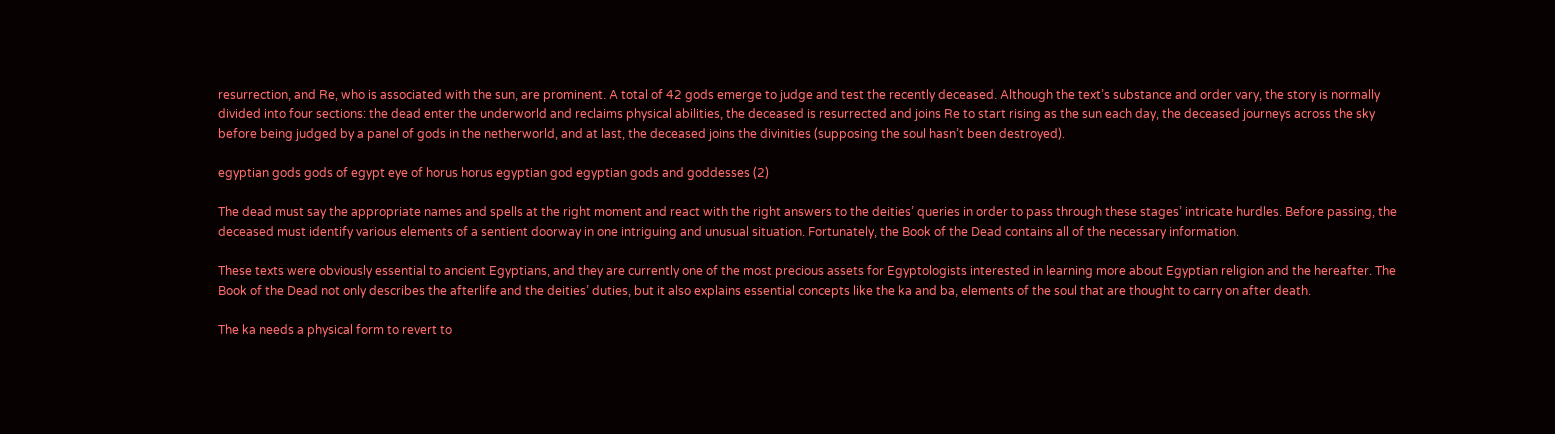resurrection, and Re, who is associated with the sun, are prominent. A total of 42 gods emerge to judge and test the recently deceased. Although the text’s substance and order vary, the story is normally divided into four sections: the dead enter the underworld and reclaims physical abilities, the deceased is resurrected and joins Re to start rising as the sun each day, the deceased journeys across the sky before being judged by a panel of gods in the netherworld, and at last, the deceased joins the divinities (supposing the soul hasn’t been destroyed).

egyptian gods gods of egypt eye of horus horus egyptian god egyptian gods and goddesses (2)

The dead must say the appropriate names and spells at the right moment and react with the right answers to the deities’ queries in order to pass through these stages’ intricate hurdles. Before passing, the deceased must identify various elements of a sentient doorway in one intriguing and unusual situation. Fortunately, the Book of the Dead contains all of the necessary information.

These texts were obviously essential to ancient Egyptians, and they are currently one of the most precious assets for Egyptologists interested in learning more about Egyptian religion and the hereafter. The Book of the Dead not only describes the afterlife and the deities’ duties, but it also explains essential concepts like the ka and ba, elements of the soul that are thought to carry on after death.

The ka needs a physical form to revert to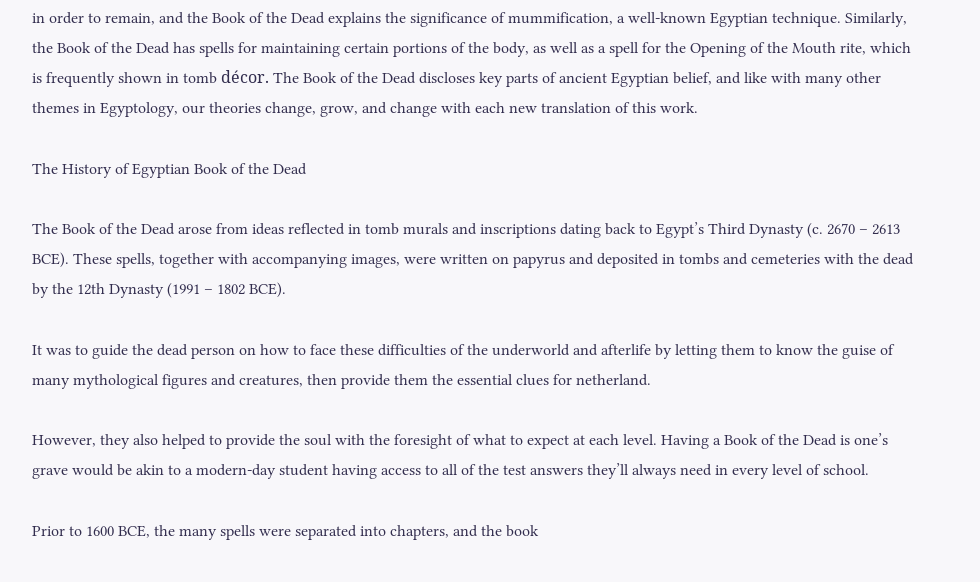in order to remain, and the Book of the Dead explains the significance of mummification, a well-known Egyptian technique. Similarly, the Book of the Dead has spells for maintaining certain portions of the body, as well as a spell for the Opening of the Mouth rite, which is frequently shown in tomb décor. The Book of the Dead discloses key parts of ancient Egyptian belief, and like with many other themes in Egyptology, our theories change, grow, and change with each new translation of this work.

The History of Egyptian Book of the Dead

The Book of the Dead arose from ideas reflected in tomb murals and inscriptions dating back to Egypt’s Third Dynasty (c. 2670 – 2613 BCE). These spells, together with accompanying images, were written on papyrus and deposited in tombs and cemeteries with the dead by the 12th Dynasty (1991 – 1802 BCE).

It was to guide the dead person on how to face these difficulties of the underworld and afterlife by letting them to know the guise of many mythological figures and creatures, then provide them the essential clues for netherland.

However, they also helped to provide the soul with the foresight of what to expect at each level. Having a Book of the Dead is one’s grave would be akin to a modern-day student having access to all of the test answers they’ll always need in every level of school.

Prior to 1600 BCE, the many spells were separated into chapters, and the book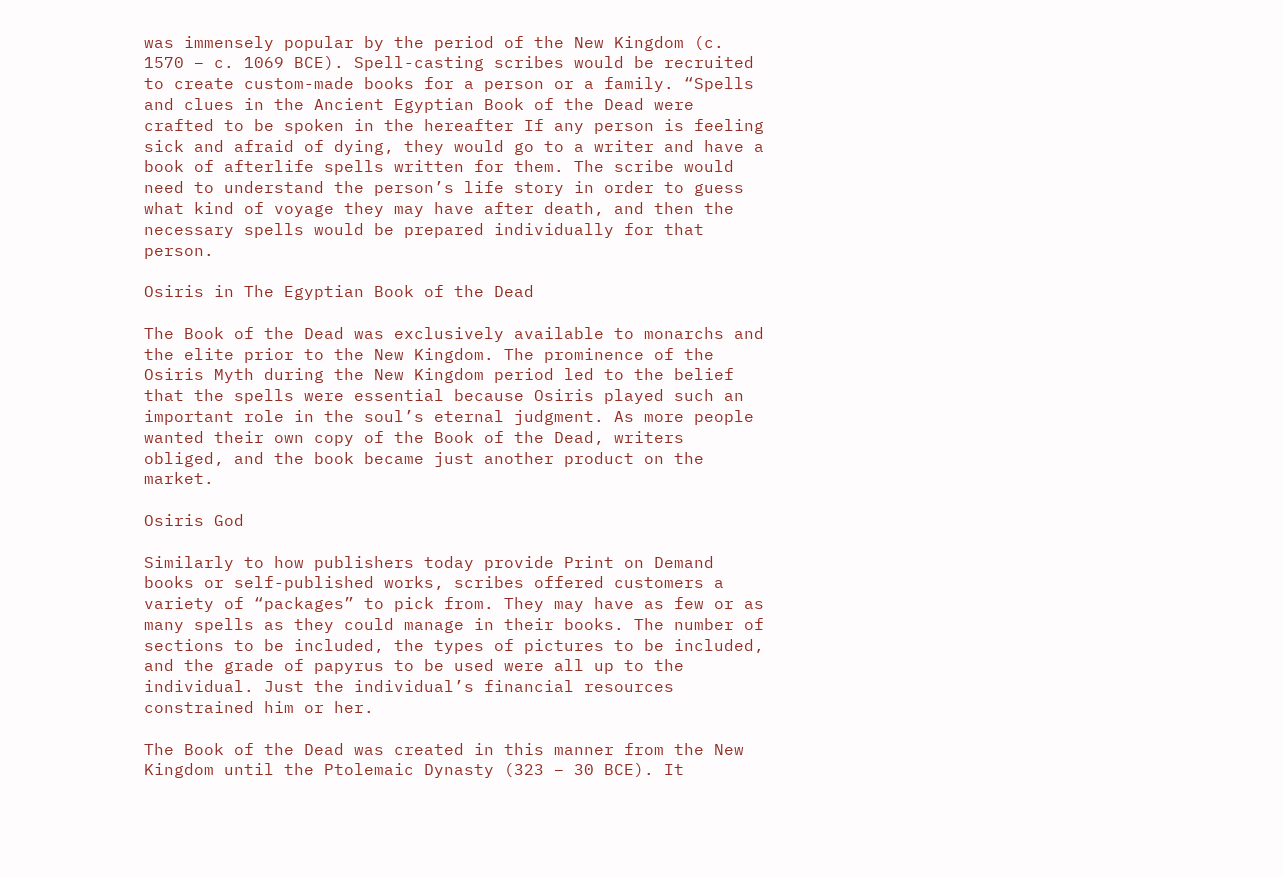was immensely popular by the period of the New Kingdom (c. 1570 – c. 1069 BCE). Spell-casting scribes would be recruited to create custom-made books for a person or a family. “Spells and clues in the Ancient Egyptian Book of the Dead were crafted to be spoken in the hereafter If any person is feeling sick and afraid of dying, they would go to a writer and have a book of afterlife spells written for them. The scribe would need to understand the person’s life story in order to guess what kind of voyage they may have after death, and then the necessary spells would be prepared individually for that person.

Osiris in The Egyptian Book of the Dead

The Book of the Dead was exclusively available to monarchs and the elite prior to the New Kingdom. The prominence of the Osiris Myth during the New Kingdom period led to the belief that the spells were essential because Osiris played such an important role in the soul’s eternal judgment. As more people wanted their own copy of the Book of the Dead, writers obliged, and the book became just another product on the market.

Osiris God

Similarly to how publishers today provide Print on Demand books or self-published works, scribes offered customers a variety of “packages” to pick from. They may have as few or as many spells as they could manage in their books. The number of sections to be included, the types of pictures to be included, and the grade of papyrus to be used were all up to the individual. Just the individual’s financial resources constrained him or her.

The Book of the Dead was created in this manner from the New Kingdom until the Ptolemaic Dynasty (323 – 30 BCE). It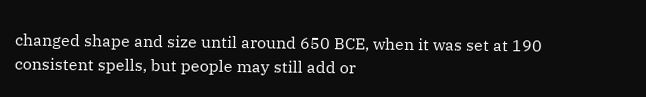changed shape and size until around 650 BCE, when it was set at 190 consistent spells, but people may still add or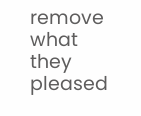remove what they pleased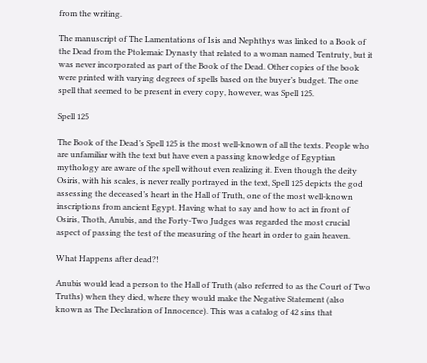from the writing.

The manuscript of The Lamentations of Isis and Nephthys was linked to a Book of the Dead from the Ptolemaic Dynasty that related to a woman named Tentruty, but it was never incorporated as part of the Book of the Dead. Other copies of the book were printed with varying degrees of spells based on the buyer’s budget. The one spell that seemed to be present in every copy, however, was Spell 125.

Spell 125

The Book of the Dead’s Spell 125 is the most well-known of all the texts. People who are unfamiliar with the text but have even a passing knowledge of Egyptian mythology are aware of the spell without even realizing it. Even though the deity Osiris, with his scales, is never really portrayed in the text, Spell 125 depicts the god assessing the deceased’s heart in the Hall of Truth, one of the most well-known inscriptions from ancient Egypt. Having what to say and how to act in front of Osiris, Thoth, Anubis, and the Forty-Two Judges was regarded the most crucial aspect of passing the test of the measuring of the heart in order to gain heaven.

What Happens after dead?!

Anubis would lead a person to the Hall of Truth (also referred to as the Court of Two Truths) when they died, where they would make the Negative Statement (also known as The Declaration of Innocence). This was a catalog of 42 sins that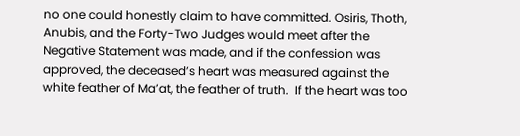no one could honestly claim to have committed. Osiris, Thoth, Anubis, and the Forty-Two Judges would meet after the Negative Statement was made, and if the confession was approved, the deceased’s heart was measured against the white feather of Ma’at, the feather of truth.  If the heart was too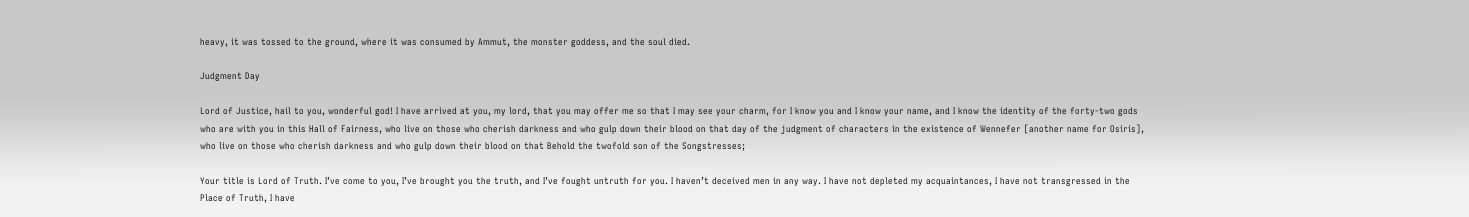heavy, it was tossed to the ground, where it was consumed by Ammut, the monster goddess, and the soul died.

Judgment Day

Lord of Justice, hail to you, wonderful god! I have arrived at you, my lord, that you may offer me so that I may see your charm, for I know you and I know your name, and I know the identity of the forty-two gods who are with you in this Hall of Fairness, who live on those who cherish darkness and who gulp down their blood on that day of the judgment of characters in the existence of Wennefer [another name for Osiris], who live on those who cherish darkness and who gulp down their blood on that Behold the twofold son of the Songstresses;

Your title is Lord of Truth. I’ve come to you, I’ve brought you the truth, and I’ve fought untruth for you. I haven’t deceived men in any way. I have not depleted my acquaintances, I have not transgressed in the Place of Truth, I have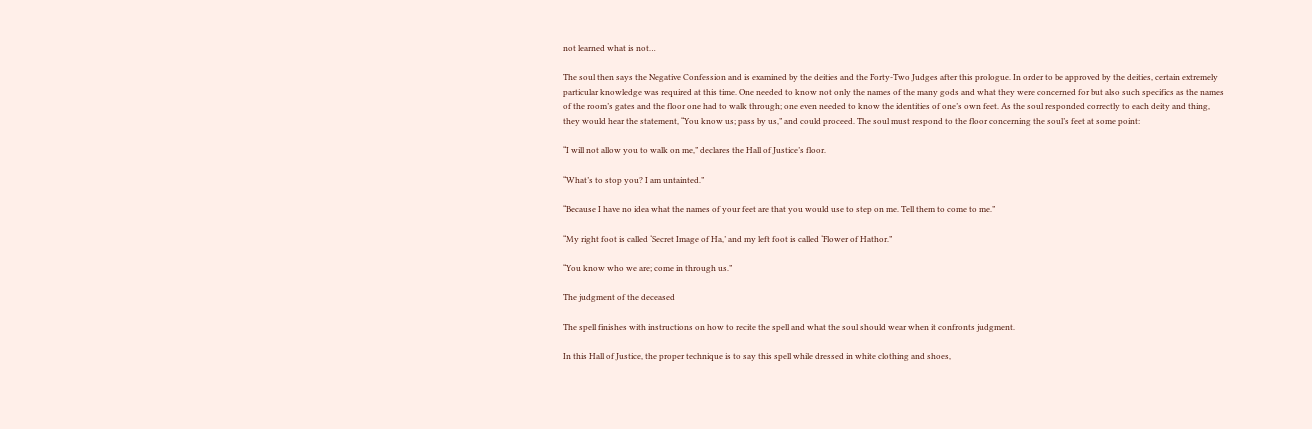not learned what is not…

The soul then says the Negative Confession and is examined by the deities and the Forty-Two Judges after this prologue. In order to be approved by the deities, certain extremely particular knowledge was required at this time. One needed to know not only the names of the many gods and what they were concerned for but also such specifics as the names of the room’s gates and the floor one had to walk through; one even needed to know the identities of one’s own feet. As the soul responded correctly to each deity and thing, they would hear the statement, “You know us; pass by us,” and could proceed. The soul must respond to the floor concerning the soul’s feet at some point:

“I will not allow you to walk on me,” declares the Hall of Justice’s floor.

“What’s to stop you? I am untainted.”

“Because I have no idea what the names of your feet are that you would use to step on me. Tell them to come to me.”

“My right foot is called ‘Secret Image of Ha,’ and my left foot is called ‘Flower of Hathor.”

“You know who we are; come in through us.”

The judgment of the deceased

The spell finishes with instructions on how to recite the spell and what the soul should wear when it confronts judgment.

In this Hall of Justice, the proper technique is to say this spell while dressed in white clothing and shoes,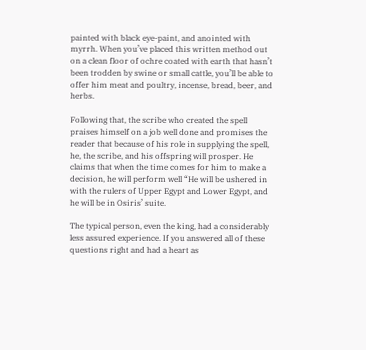painted with black eye-paint, and anointed with myrrh. When you’ve placed this written method out on a clean floor of ochre coated with earth that hasn’t been trodden by swine or small cattle, you’ll be able to offer him meat and poultry, incense, bread, beer, and herbs.

Following that, the scribe who created the spell praises himself on a job well done and promises the reader that because of his role in supplying the spell, he, the scribe, and his offspring will prosper. He claims that when the time comes for him to make a decision, he will perform well “He will be ushered in with the rulers of Upper Egypt and Lower Egypt, and he will be in Osiris’ suite.

The typical person, even the king, had a considerably less assured experience. If you answered all of these questions right and had a heart as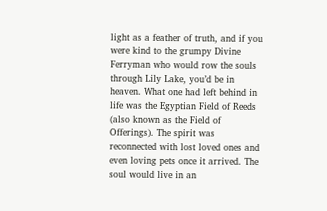light as a feather of truth, and if you were kind to the grumpy Divine Ferryman who would row the souls through Lily Lake, you’d be in heaven. What one had left behind in life was the Egyptian Field of Reeds (also known as the Field of Offerings). The spirit was reconnected with lost loved ones and even loving pets once it arrived. The soul would live in an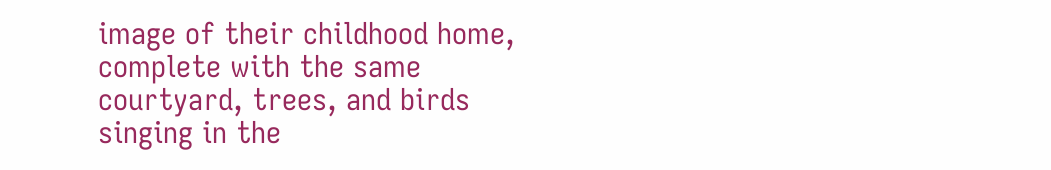image of their childhood home, complete with the same courtyard, trees, and birds singing in the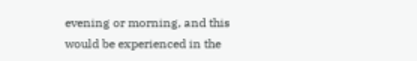evening or morning, and this would be experienced in the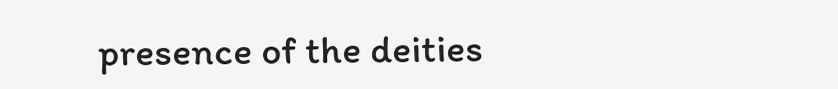presence of the deities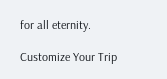for all eternity.

Customize Your Trip